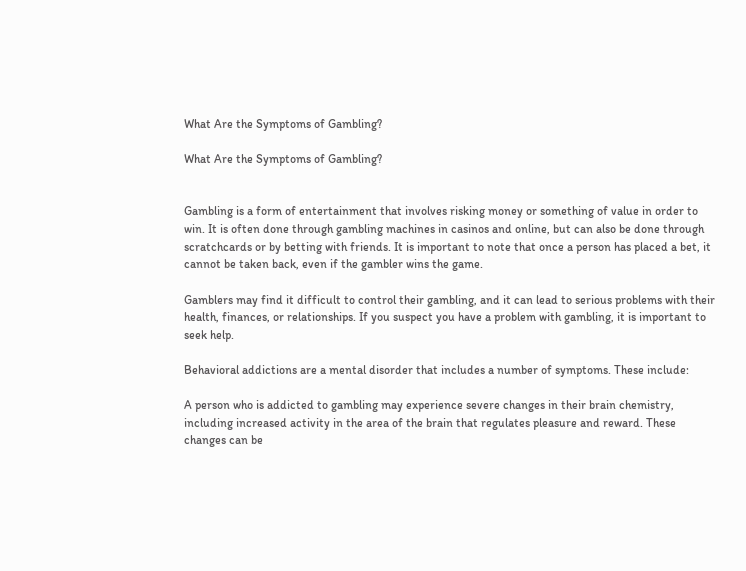What Are the Symptoms of Gambling?

What Are the Symptoms of Gambling?


Gambling is a form of entertainment that involves risking money or something of value in order to win. It is often done through gambling machines in casinos and online, but can also be done through scratchcards or by betting with friends. It is important to note that once a person has placed a bet, it cannot be taken back, even if the gambler wins the game.

Gamblers may find it difficult to control their gambling, and it can lead to serious problems with their health, finances, or relationships. If you suspect you have a problem with gambling, it is important to seek help.

Behavioral addictions are a mental disorder that includes a number of symptoms. These include:

A person who is addicted to gambling may experience severe changes in their brain chemistry, including increased activity in the area of the brain that regulates pleasure and reward. These changes can be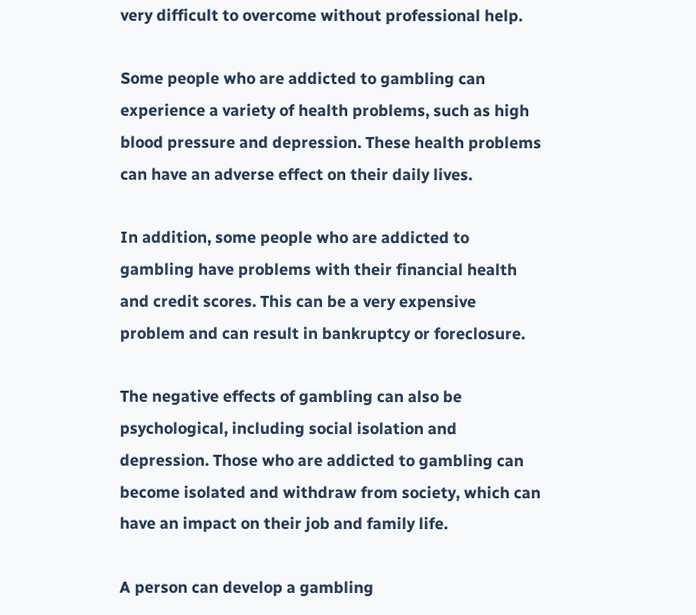very difficult to overcome without professional help.

Some people who are addicted to gambling can experience a variety of health problems, such as high blood pressure and depression. These health problems can have an adverse effect on their daily lives.

In addition, some people who are addicted to gambling have problems with their financial health and credit scores. This can be a very expensive problem and can result in bankruptcy or foreclosure.

The negative effects of gambling can also be psychological, including social isolation and depression. Those who are addicted to gambling can become isolated and withdraw from society, which can have an impact on their job and family life.

A person can develop a gambling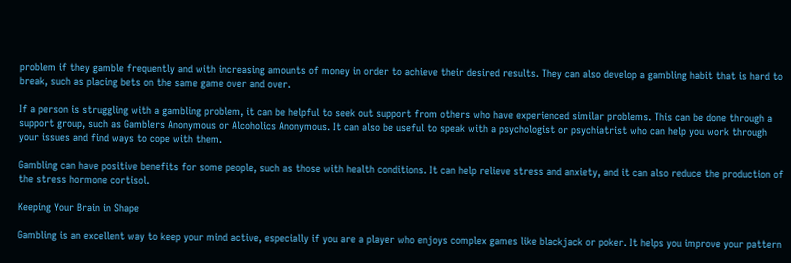problem if they gamble frequently and with increasing amounts of money in order to achieve their desired results. They can also develop a gambling habit that is hard to break, such as placing bets on the same game over and over.

If a person is struggling with a gambling problem, it can be helpful to seek out support from others who have experienced similar problems. This can be done through a support group, such as Gamblers Anonymous or Alcoholics Anonymous. It can also be useful to speak with a psychologist or psychiatrist who can help you work through your issues and find ways to cope with them.

Gambling can have positive benefits for some people, such as those with health conditions. It can help relieve stress and anxiety, and it can also reduce the production of the stress hormone cortisol.

Keeping Your Brain in Shape

Gambling is an excellent way to keep your mind active, especially if you are a player who enjoys complex games like blackjack or poker. It helps you improve your pattern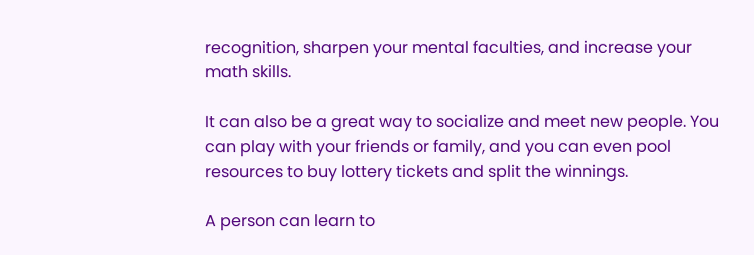recognition, sharpen your mental faculties, and increase your math skills.

It can also be a great way to socialize and meet new people. You can play with your friends or family, and you can even pool resources to buy lottery tickets and split the winnings.

A person can learn to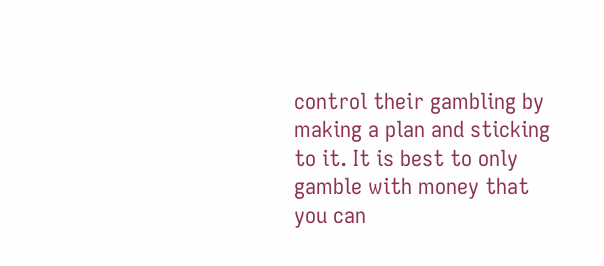control their gambling by making a plan and sticking to it. It is best to only gamble with money that you can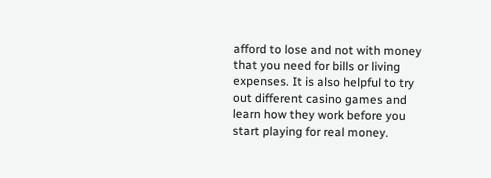afford to lose and not with money that you need for bills or living expenses. It is also helpful to try out different casino games and learn how they work before you start playing for real money.